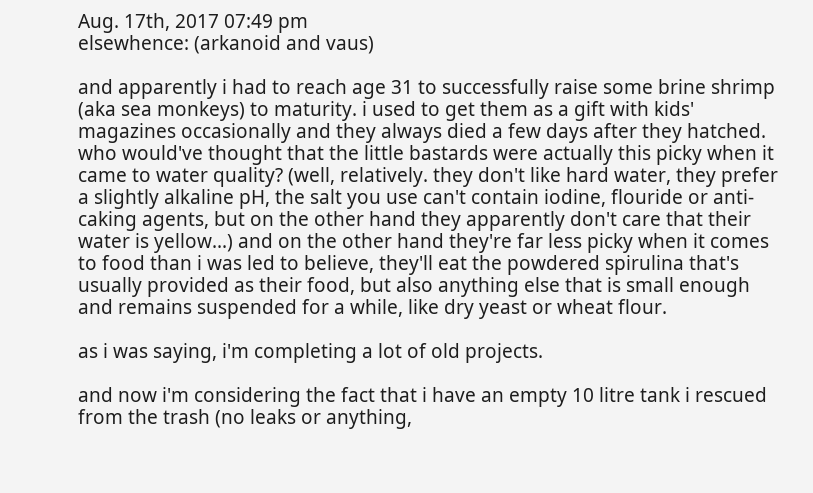Aug. 17th, 2017 07:49 pm
elsewhence: (arkanoid and vaus)

and apparently i had to reach age 31 to successfully raise some brine shrimp (aka sea monkeys) to maturity. i used to get them as a gift with kids' magazines occasionally and they always died a few days after they hatched. who would've thought that the little bastards were actually this picky when it came to water quality? (well, relatively. they don't like hard water, they prefer a slightly alkaline pH, the salt you use can't contain iodine, flouride or anti-caking agents, but on the other hand they apparently don't care that their water is yellow...) and on the other hand they're far less picky when it comes to food than i was led to believe, they'll eat the powdered spirulina that's usually provided as their food, but also anything else that is small enough and remains suspended for a while, like dry yeast or wheat flour.

as i was saying, i'm completing a lot of old projects.

and now i'm considering the fact that i have an empty 10 litre tank i rescued from the trash (no leaks or anything,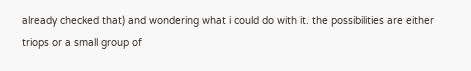already checked that) and wondering what i could do with it. the possibilities are either triops or a small group of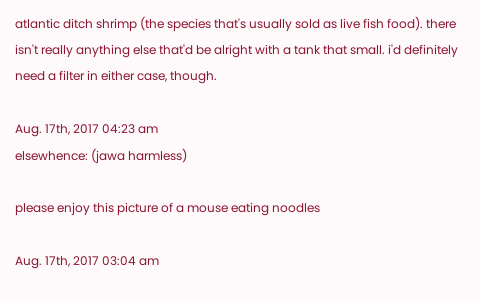atlantic ditch shrimp (the species that's usually sold as live fish food). there isn't really anything else that'd be alright with a tank that small. i'd definitely need a filter in either case, though.

Aug. 17th, 2017 04:23 am
elsewhence: (jawa harmless)

please enjoy this picture of a mouse eating noodles

Aug. 17th, 2017 03:04 am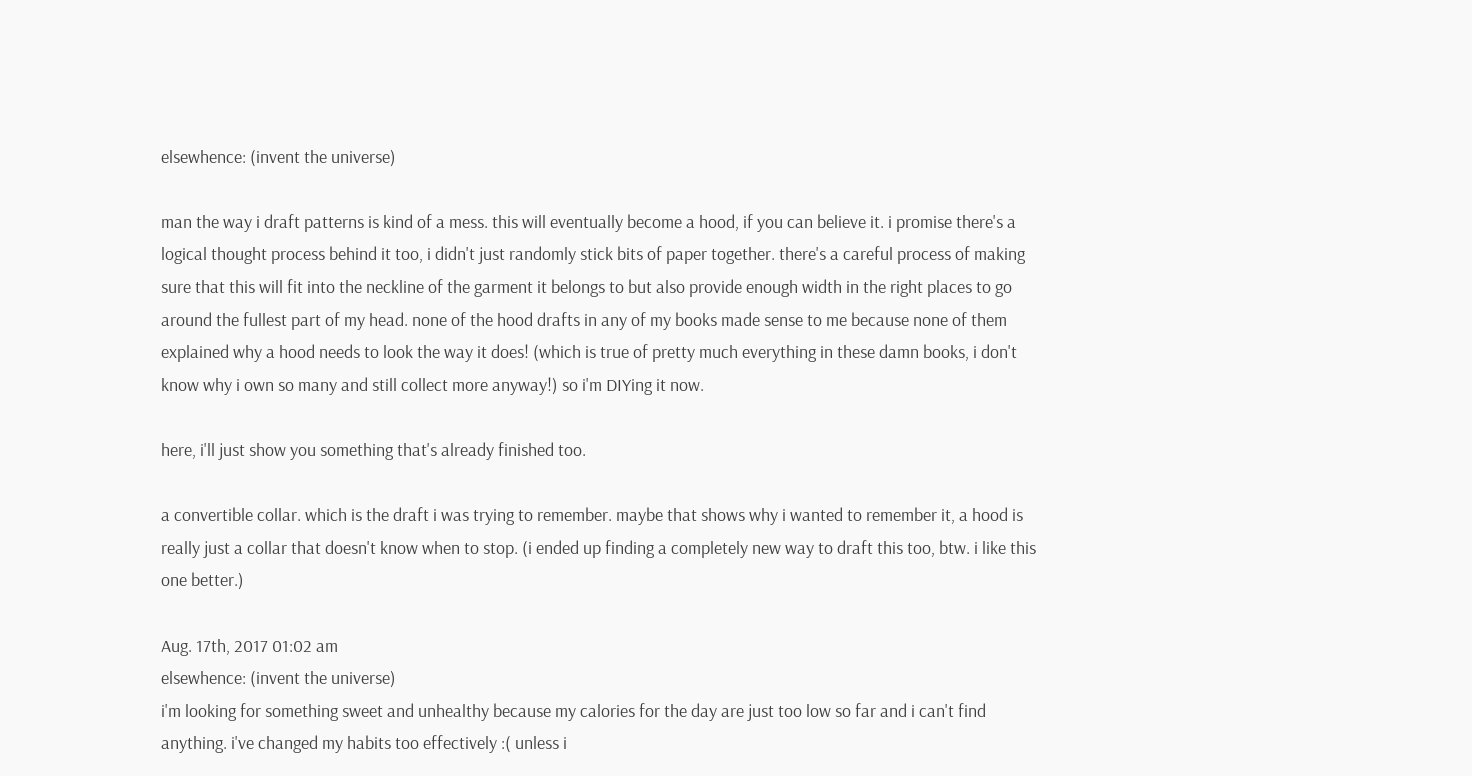elsewhence: (invent the universe)

man the way i draft patterns is kind of a mess. this will eventually become a hood, if you can believe it. i promise there's a logical thought process behind it too, i didn't just randomly stick bits of paper together. there's a careful process of making sure that this will fit into the neckline of the garment it belongs to but also provide enough width in the right places to go around the fullest part of my head. none of the hood drafts in any of my books made sense to me because none of them explained why a hood needs to look the way it does! (which is true of pretty much everything in these damn books, i don't know why i own so many and still collect more anyway!) so i'm DIYing it now.

here, i'll just show you something that's already finished too.

a convertible collar. which is the draft i was trying to remember. maybe that shows why i wanted to remember it, a hood is really just a collar that doesn't know when to stop. (i ended up finding a completely new way to draft this too, btw. i like this one better.)

Aug. 17th, 2017 01:02 am
elsewhence: (invent the universe)
i'm looking for something sweet and unhealthy because my calories for the day are just too low so far and i can't find anything. i've changed my habits too effectively :( unless i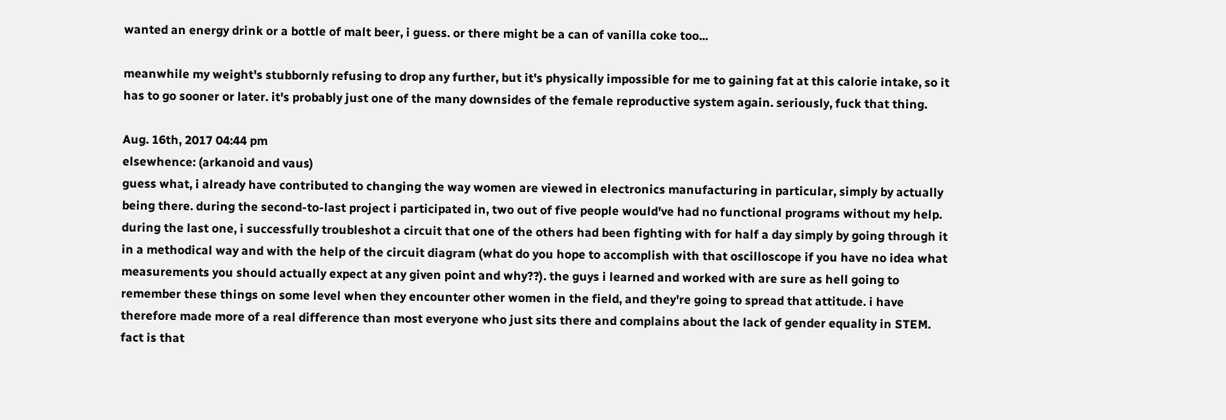wanted an energy drink or a bottle of malt beer, i guess. or there might be a can of vanilla coke too...

meanwhile my weight's stubbornly refusing to drop any further, but it's physically impossible for me to gaining fat at this calorie intake, so it has to go sooner or later. it's probably just one of the many downsides of the female reproductive system again. seriously, fuck that thing.

Aug. 16th, 2017 04:44 pm
elsewhence: (arkanoid and vaus)
guess what, i already have contributed to changing the way women are viewed in electronics manufacturing in particular, simply by actually being there. during the second-to-last project i participated in, two out of five people would've had no functional programs without my help. during the last one, i successfully troubleshot a circuit that one of the others had been fighting with for half a day simply by going through it in a methodical way and with the help of the circuit diagram (what do you hope to accomplish with that oscilloscope if you have no idea what measurements you should actually expect at any given point and why??). the guys i learned and worked with are sure as hell going to remember these things on some level when they encounter other women in the field, and they're going to spread that attitude. i have therefore made more of a real difference than most everyone who just sits there and complains about the lack of gender equality in STEM. fact is that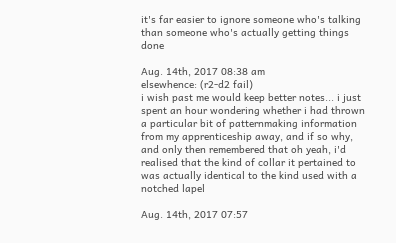it's far easier to ignore someone who's talking than someone who's actually getting things done

Aug. 14th, 2017 08:38 am
elsewhence: (r2-d2 fail)
i wish past me would keep better notes... i just spent an hour wondering whether i had thrown a particular bit of patternmaking information from my apprenticeship away, and if so why, and only then remembered that oh yeah, i'd realised that the kind of collar it pertained to was actually identical to the kind used with a notched lapel

Aug. 14th, 2017 07:57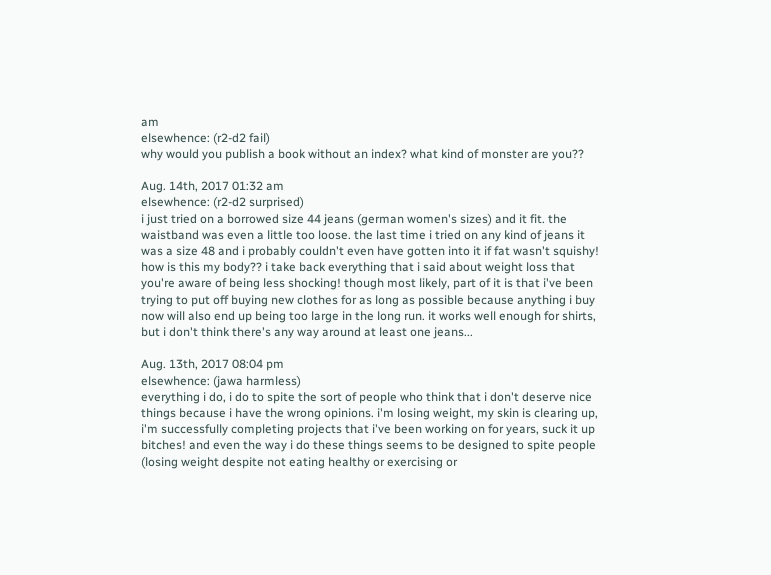am
elsewhence: (r2-d2 fail)
why would you publish a book without an index? what kind of monster are you??

Aug. 14th, 2017 01:32 am
elsewhence: (r2-d2 surprised)
i just tried on a borrowed size 44 jeans (german women's sizes) and it fit. the waistband was even a little too loose. the last time i tried on any kind of jeans it was a size 48 and i probably couldn't even have gotten into it if fat wasn't squishy! how is this my body?? i take back everything that i said about weight loss that you're aware of being less shocking! though most likely, part of it is that i've been trying to put off buying new clothes for as long as possible because anything i buy now will also end up being too large in the long run. it works well enough for shirts, but i don't think there's any way around at least one jeans...

Aug. 13th, 2017 08:04 pm
elsewhence: (jawa harmless)
everything i do, i do to spite the sort of people who think that i don't deserve nice things because i have the wrong opinions. i'm losing weight, my skin is clearing up, i'm successfully completing projects that i've been working on for years, suck it up bitches! and even the way i do these things seems to be designed to spite people (losing weight despite not eating healthy or exercising or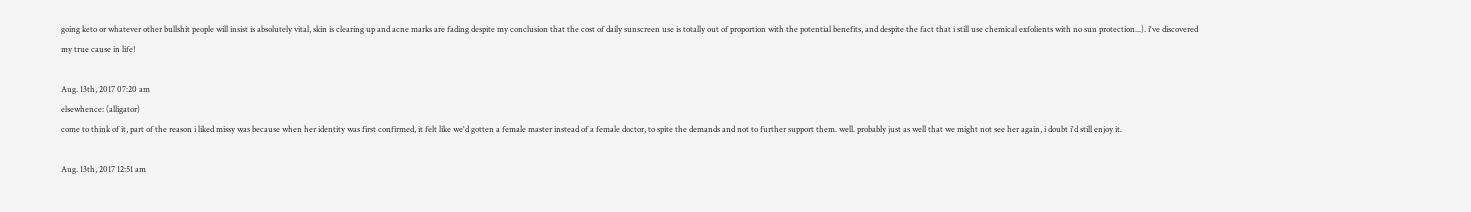going keto or whatever other bullshit people will insist is absolutely vital, skin is clearing up and acne marks are fading despite my conclusion that the cost of daily sunscreen use is totally out of proportion with the potential benefits, and despite the fact that i still use chemical exfolients with no sun protection...). i've discovered my true cause in life!

Aug. 13th, 2017 07:20 am
elsewhence: (alligator)
come to think of it, part of the reason i liked missy was because when her identity was first confirmed, it felt like we'd gotten a female master instead of a female doctor, to spite the demands and not to further support them. well. probably just as well that we might not see her again, i doubt i'd still enjoy it.

Aug. 13th, 2017 12:51 am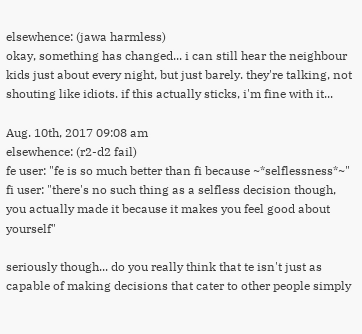elsewhence: (jawa harmless)
okay, something has changed... i can still hear the neighbour kids just about every night, but just barely. they're talking, not shouting like idiots. if this actually sticks, i'm fine with it...

Aug. 10th, 2017 09:08 am
elsewhence: (r2-d2 fail)
fe user: "fe is so much better than fi because ~*selflessness*~"
fi user: "there's no such thing as a selfless decision though, you actually made it because it makes you feel good about yourself"

seriously though... do you really think that te isn't just as capable of making decisions that cater to other people simply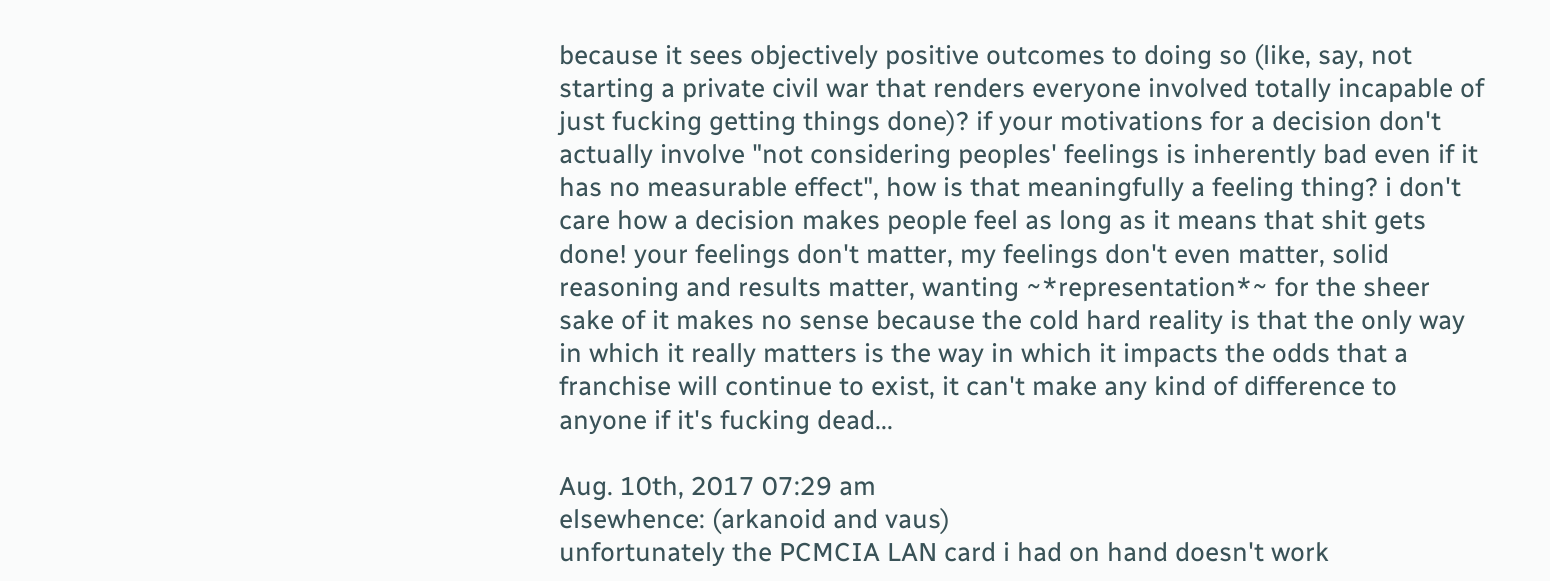because it sees objectively positive outcomes to doing so (like, say, not starting a private civil war that renders everyone involved totally incapable of just fucking getting things done)? if your motivations for a decision don't actually involve "not considering peoples' feelings is inherently bad even if it has no measurable effect", how is that meaningfully a feeling thing? i don't care how a decision makes people feel as long as it means that shit gets done! your feelings don't matter, my feelings don't even matter, solid reasoning and results matter, wanting ~*representation*~ for the sheer sake of it makes no sense because the cold hard reality is that the only way in which it really matters is the way in which it impacts the odds that a franchise will continue to exist, it can't make any kind of difference to anyone if it's fucking dead...

Aug. 10th, 2017 07:29 am
elsewhence: (arkanoid and vaus)
unfortunately the PCMCIA LAN card i had on hand doesn't work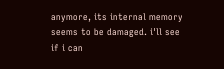anymore, its internal memory seems to be damaged. i'll see if i can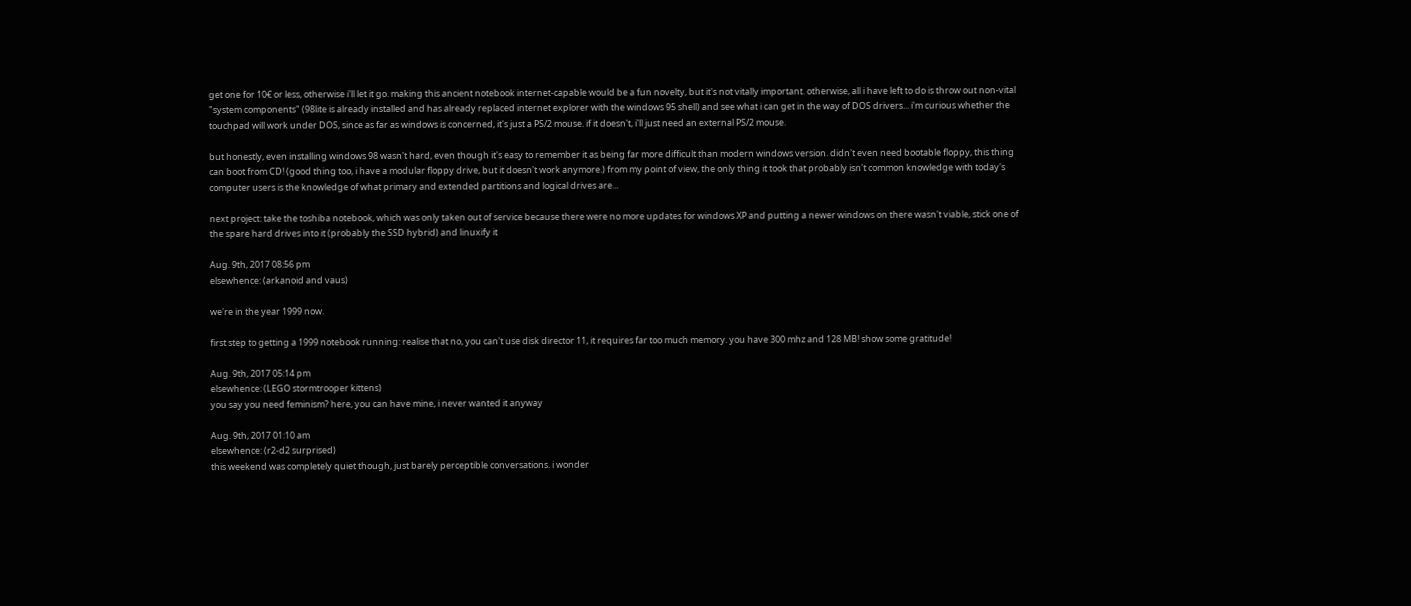get one for 10€ or less, otherwise i'll let it go. making this ancient notebook internet-capable would be a fun novelty, but it's not vitally important. otherwise, all i have left to do is throw out non-vital "system components" (98lite is already installed and has already replaced internet explorer with the windows 95 shell) and see what i can get in the way of DOS drivers... i'm curious whether the touchpad will work under DOS, since as far as windows is concerned, it's just a PS/2 mouse. if it doesn't, i'll just need an external PS/2 mouse.

but honestly, even installing windows 98 wasn't hard, even though it's easy to remember it as being far more difficult than modern windows version. didn't even need bootable floppy, this thing can boot from CD! (good thing too, i have a modular floppy drive, but it doesn't work anymore.) from my point of view, the only thing it took that probably isn't common knowledge with today's computer users is the knowledge of what primary and extended partitions and logical drives are...

next project: take the toshiba notebook, which was only taken out of service because there were no more updates for windows XP and putting a newer windows on there wasn't viable, stick one of the spare hard drives into it (probably the SSD hybrid) and linuxify it

Aug. 9th, 2017 08:56 pm
elsewhence: (arkanoid and vaus)

we're in the year 1999 now.

first step to getting a 1999 notebook running: realise that no, you can't use disk director 11, it requires far too much memory. you have 300 mhz and 128 MB! show some gratitude!

Aug. 9th, 2017 05:14 pm
elsewhence: (LEGO stormtrooper kittens)
you say you need feminism? here, you can have mine, i never wanted it anyway

Aug. 9th, 2017 01:10 am
elsewhence: (r2-d2 surprised)
this weekend was completely quiet though, just barely perceptible conversations. i wonder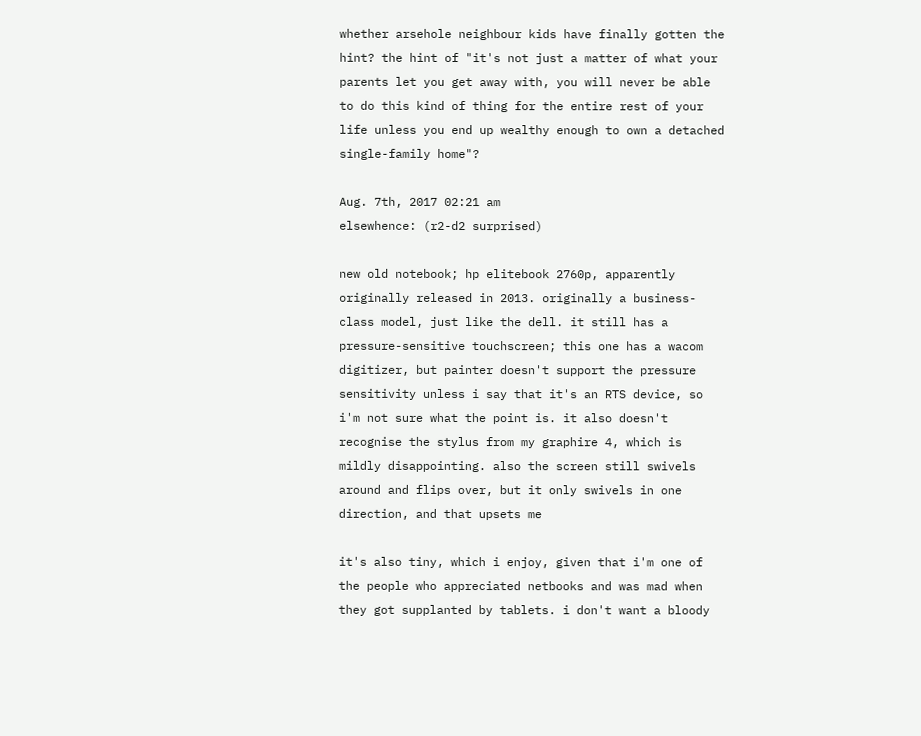whether arsehole neighbour kids have finally gotten the hint? the hint of "it's not just a matter of what your parents let you get away with, you will never be able to do this kind of thing for the entire rest of your life unless you end up wealthy enough to own a detached single-family home"?

Aug. 7th, 2017 02:21 am
elsewhence: (r2-d2 surprised)

new old notebook; hp elitebook 2760p, apparently originally released in 2013. originally a business-class model, just like the dell. it still has a pressure-sensitive touchscreen; this one has a wacom digitizer, but painter doesn't support the pressure sensitivity unless i say that it's an RTS device, so i'm not sure what the point is. it also doesn't recognise the stylus from my graphire 4, which is mildly disappointing. also the screen still swivels around and flips over, but it only swivels in one direction, and that upsets me

it's also tiny, which i enjoy, given that i'm one of the people who appreciated netbooks and was mad when they got supplanted by tablets. i don't want a bloody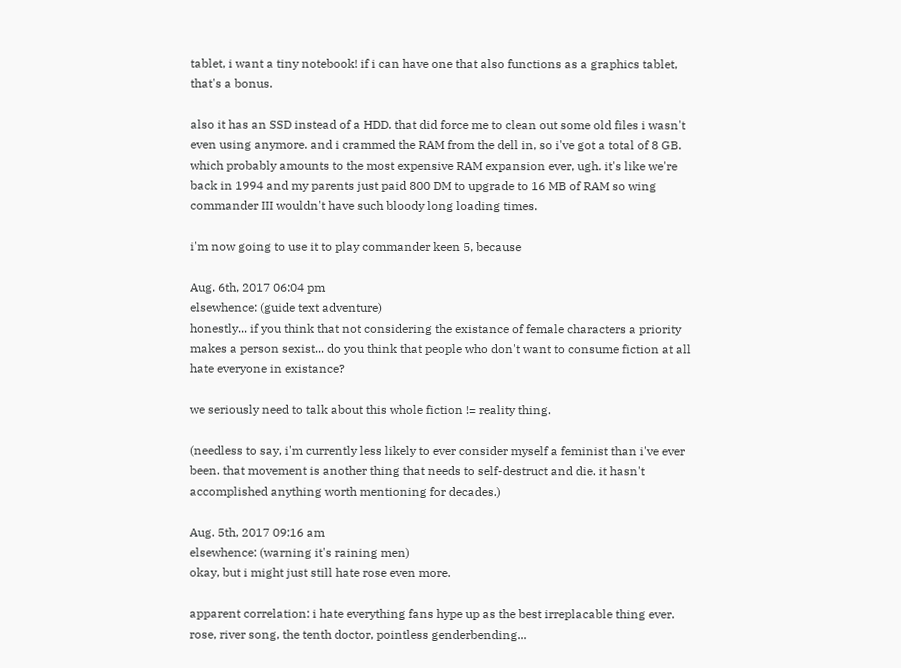tablet, i want a tiny notebook! if i can have one that also functions as a graphics tablet, that's a bonus.

also it has an SSD instead of a HDD. that did force me to clean out some old files i wasn't even using anymore. and i crammed the RAM from the dell in, so i've got a total of 8 GB. which probably amounts to the most expensive RAM expansion ever, ugh. it's like we're back in 1994 and my parents just paid 800 DM to upgrade to 16 MB of RAM so wing commander III wouldn't have such bloody long loading times.

i'm now going to use it to play commander keen 5, because

Aug. 6th, 2017 06:04 pm
elsewhence: (guide text adventure)
honestly... if you think that not considering the existance of female characters a priority makes a person sexist... do you think that people who don't want to consume fiction at all hate everyone in existance?

we seriously need to talk about this whole fiction != reality thing.

(needless to say, i'm currently less likely to ever consider myself a feminist than i've ever been. that movement is another thing that needs to self-destruct and die. it hasn't accomplished anything worth mentioning for decades.)

Aug. 5th, 2017 09:16 am
elsewhence: (warning it's raining men)
okay, but i might just still hate rose even more.

apparent correlation: i hate everything fans hype up as the best irreplacable thing ever. rose, river song, the tenth doctor, pointless genderbending...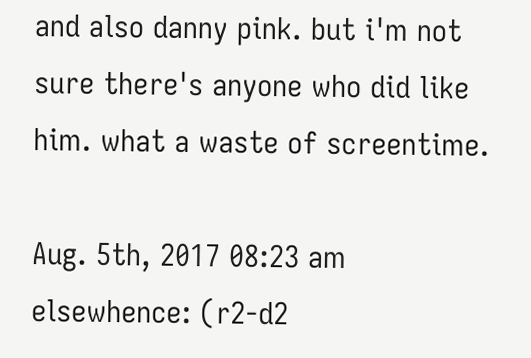and also danny pink. but i'm not sure there's anyone who did like him. what a waste of screentime.

Aug. 5th, 2017 08:23 am
elsewhence: (r2-d2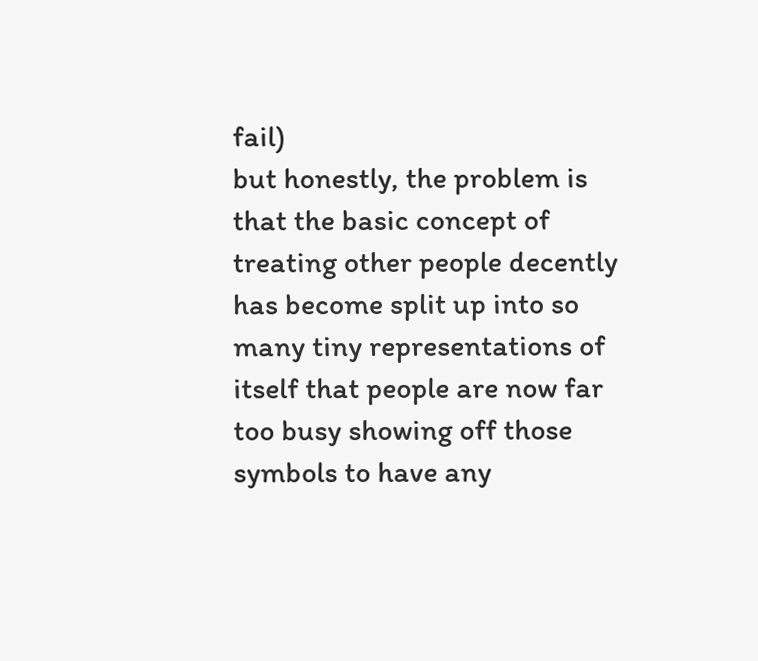fail)
but honestly, the problem is that the basic concept of treating other people decently has become split up into so many tiny representations of itself that people are now far too busy showing off those symbols to have any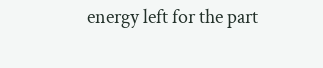energy left for the part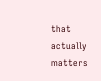that actually matters